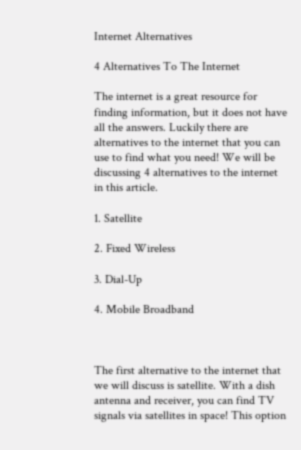Internet Alternatives

4 Alternatives To The Internet

The internet is a great resource for finding information, but it does not have all the answers. Luckily there are alternatives to the internet that you can use to find what you need! We will be discussing 4 alternatives to the internet in this article.

1. Satellite

2. Fixed Wireless

3. Dial-Up

4. Mobile Broadband



The first alternative to the internet that we will discuss is satellite. With a dish antenna and receiver, you can find TV signals via satellites in space! This option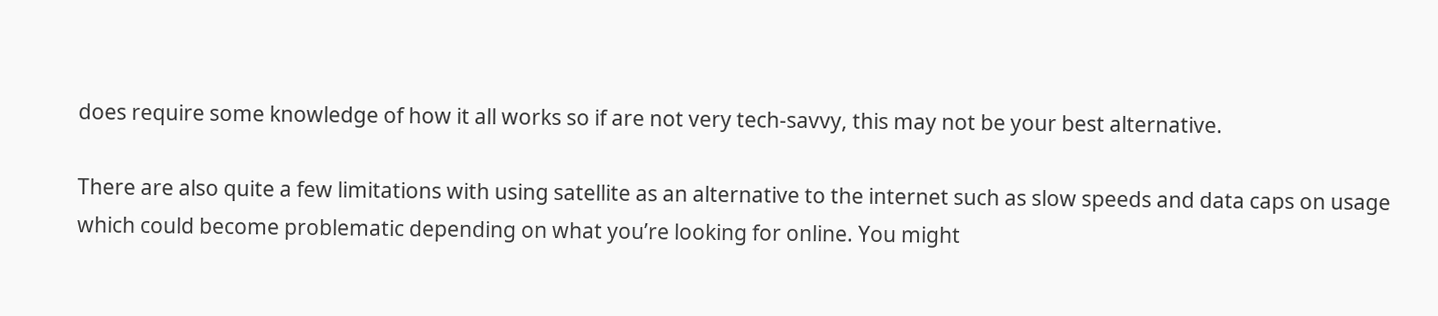does require some knowledge of how it all works so if are not very tech-savvy, this may not be your best alternative.

There are also quite a few limitations with using satellite as an alternative to the internet such as slow speeds and data caps on usage which could become problematic depending on what you’re looking for online. You might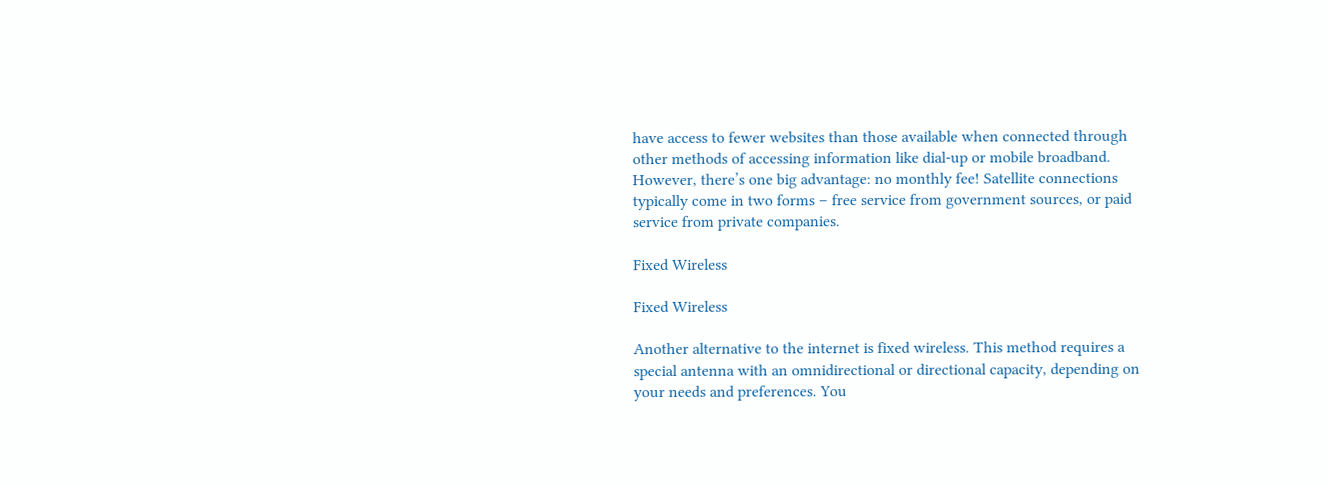have access to fewer websites than those available when connected through other methods of accessing information like dial-up or mobile broadband. However, there’s one big advantage: no monthly fee! Satellite connections typically come in two forms – free service from government sources, or paid service from private companies.

Fixed Wireless

Fixed Wireless

Another alternative to the internet is fixed wireless. This method requires a special antenna with an omnidirectional or directional capacity, depending on your needs and preferences. You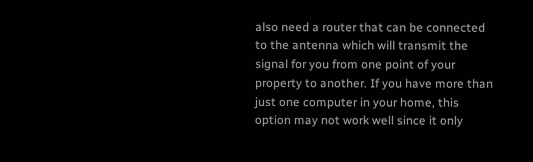also need a router that can be connected to the antenna which will transmit the signal for you from one point of your property to another. If you have more than just one computer in your home, this option may not work well since it only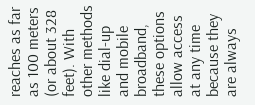reaches as far as 100 meters (or about 328 feet). With other methods like dial-up and mobile broadband, these options allow access at any time because they are always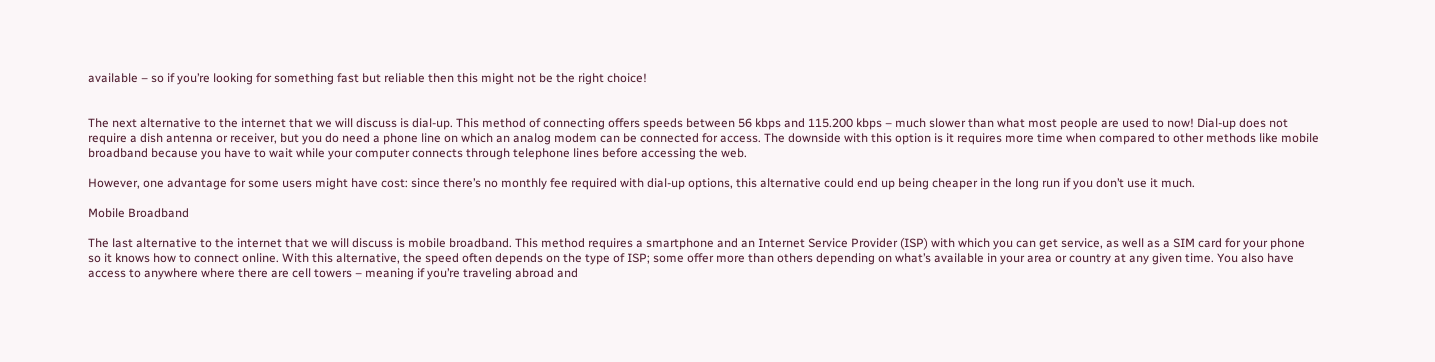available – so if you’re looking for something fast but reliable then this might not be the right choice!


The next alternative to the internet that we will discuss is dial-up. This method of connecting offers speeds between 56 kbps and 115.200 kbps – much slower than what most people are used to now! Dial-up does not require a dish antenna or receiver, but you do need a phone line on which an analog modem can be connected for access. The downside with this option is it requires more time when compared to other methods like mobile broadband because you have to wait while your computer connects through telephone lines before accessing the web.

However, one advantage for some users might have cost: since there’s no monthly fee required with dial-up options, this alternative could end up being cheaper in the long run if you don’t use it much.

Mobile Broadband

The last alternative to the internet that we will discuss is mobile broadband. This method requires a smartphone and an Internet Service Provider (ISP) with which you can get service, as well as a SIM card for your phone so it knows how to connect online. With this alternative, the speed often depends on the type of ISP; some offer more than others depending on what’s available in your area or country at any given time. You also have access to anywhere where there are cell towers – meaning if you’re traveling abroad and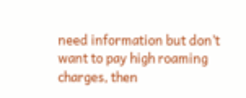need information but don’t want to pay high roaming charges, then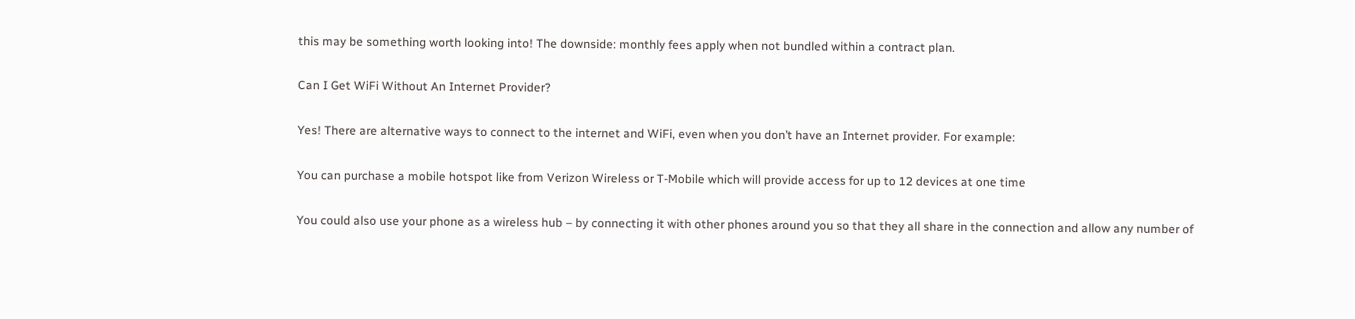this may be something worth looking into! The downside: monthly fees apply when not bundled within a contract plan.

Can I Get WiFi Without An Internet Provider?

Yes! There are alternative ways to connect to the internet and WiFi, even when you don’t have an Internet provider. For example:

You can purchase a mobile hotspot like from Verizon Wireless or T-Mobile which will provide access for up to 12 devices at one time

You could also use your phone as a wireless hub – by connecting it with other phones around you so that they all share in the connection and allow any number of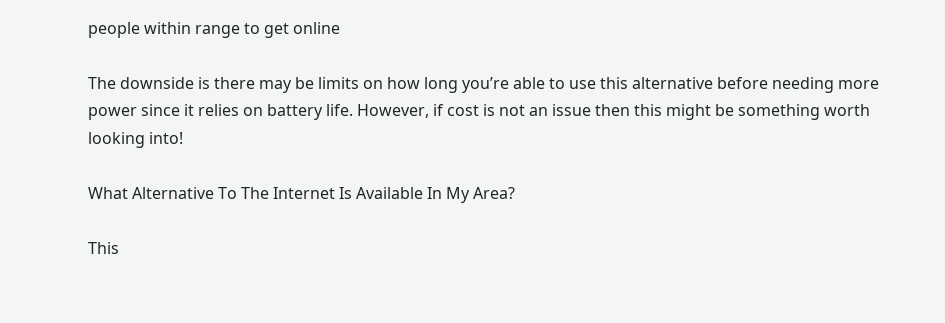people within range to get online

The downside is there may be limits on how long you’re able to use this alternative before needing more power since it relies on battery life. However, if cost is not an issue then this might be something worth looking into!

What Alternative To The Internet Is Available In My Area?

This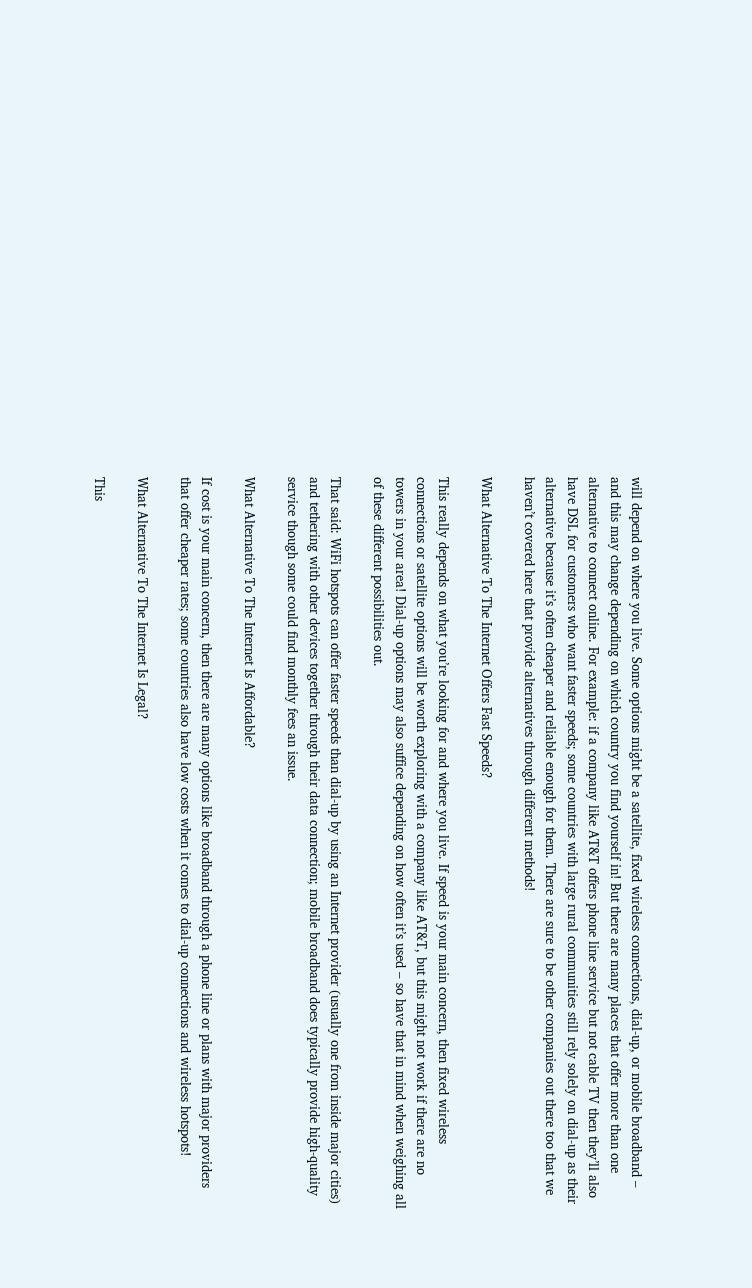will depend on where you live. Some options might be a satellite, fixed wireless connections, dial-up, or mobile broadband – and this may change depending on which country you find yourself in! But there are many places that offer more than one alternative to connect online. For example: if a company like AT&T offers phone line service but not cable TV then they’ll also have DSL for customers who want faster speeds; some countries with large rural communities still rely solely on dial-up as their alternative because it’s often cheaper and reliable enough for them. There are sure to be other companies out there too that we haven’t covered here that provide alternatives through different methods!

What Alternative To The Internet Offers Fast Speeds?

This really depends on what you’re looking for and where you live. If speed is your main concern, then fixed wireless connections or satellite options will be worth exploring with a company like AT&T, but this might not work if there are no towers in your area! Dial-up options may also suffice depending on how often it’s used – so have that in mind when weighing all of these different possibilities out.

That said: WiFi hotspots can offer faster speeds than dial-up by using an Internet provider (usually one from inside major cities) and tethering with other devices together through their data connection; mobile broadband does typically provide high-quality service though some could find monthly fees an issue.

What Alternative To The Internet Is Affordable?

If cost is your main concern, then there are many options like broadband through a phone line or plans with major providers that offer cheaper rates; some countries also have low costs when it comes to dial-up connections and wireless hotspots!

What Alternative To The Internet Is Legal?

This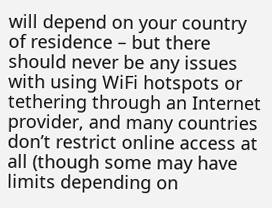will depend on your country of residence – but there should never be any issues with using WiFi hotspots or tethering through an Internet provider, and many countries don’t restrict online access at all (though some may have limits depending on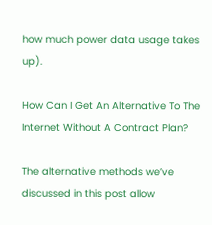how much power data usage takes up).

How Can I Get An Alternative To The Internet Without A Contract Plan?

The alternative methods we’ve discussed in this post allow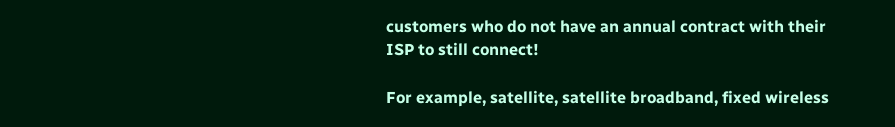customers who do not have an annual contract with their ISP to still connect!

For example, satellite, satellite broadband, fixed wireless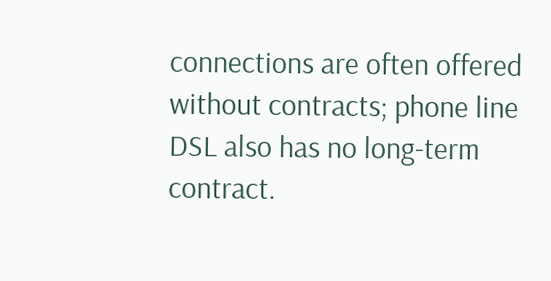connections are often offered without contracts; phone line DSL also has no long-term contract.